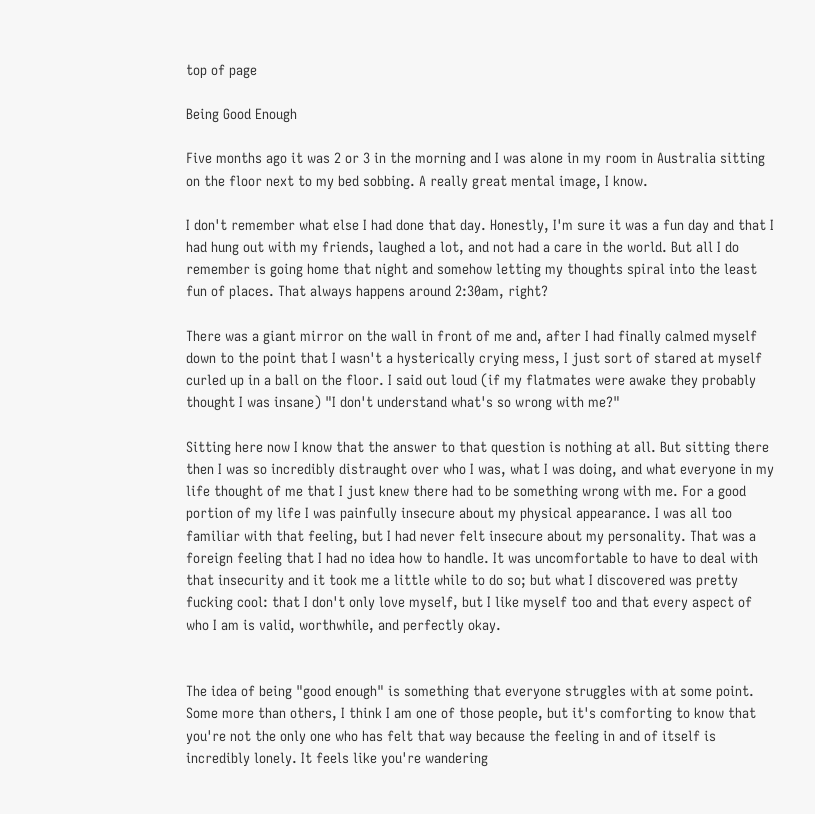top of page

Being Good Enough

Five months ago it was 2 or 3 in the morning and I was alone in my room in Australia sitting on the floor next to my bed sobbing. A really great mental image, I know.

I don't remember what else I had done that day. Honestly, I'm sure it was a fun day and that I had hung out with my friends, laughed a lot, and not had a care in the world. But all I do remember is going home that night and somehow letting my thoughts spiral into the least fun of places. That always happens around 2:30am, right?

There was a giant mirror on the wall in front of me and, after I had finally calmed myself down to the point that I wasn't a hysterically crying mess, I just sort of stared at myself curled up in a ball on the floor. I said out loud (if my flatmates were awake they probably thought I was insane) "I don't understand what's so wrong with me?"

Sitting here now I know that the answer to that question is nothing at all. But sitting there then I was so incredibly distraught over who I was, what I was doing, and what everyone in my life thought of me that I just knew there had to be something wrong with me. For a good portion of my life I was painfully insecure about my physical appearance. I was all too familiar with that feeling, but I had never felt insecure about my personality. That was a foreign feeling that I had no idea how to handle. It was uncomfortable to have to deal with that insecurity and it took me a little while to do so; but what I discovered was pretty fucking cool: that I don't only love myself, but I like myself too and that every aspect of who I am is valid, worthwhile, and perfectly okay.


The idea of being "good enough" is something that everyone struggles with at some point. Some more than others, I think I am one of those people, but it's comforting to know that you're not the only one who has felt that way because the feeling in and of itself is incredibly lonely. It feels like you're wandering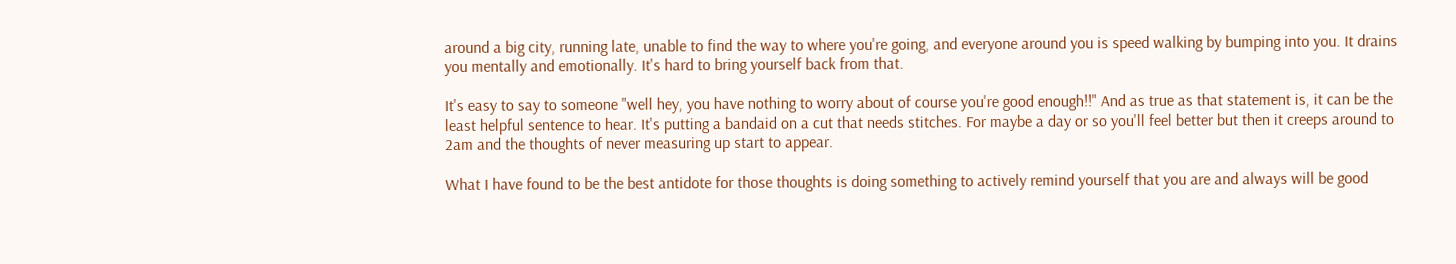around a big city, running late, unable to find the way to where you're going, and everyone around you is speed walking by bumping into you. It drains you mentally and emotionally. It's hard to bring yourself back from that.

It's easy to say to someone "well hey, you have nothing to worry about of course you're good enough!!" And as true as that statement is, it can be the least helpful sentence to hear. It's putting a bandaid on a cut that needs stitches. For maybe a day or so you'll feel better but then it creeps around to 2am and the thoughts of never measuring up start to appear.

What I have found to be the best antidote for those thoughts is doing something to actively remind yourself that you are and always will be good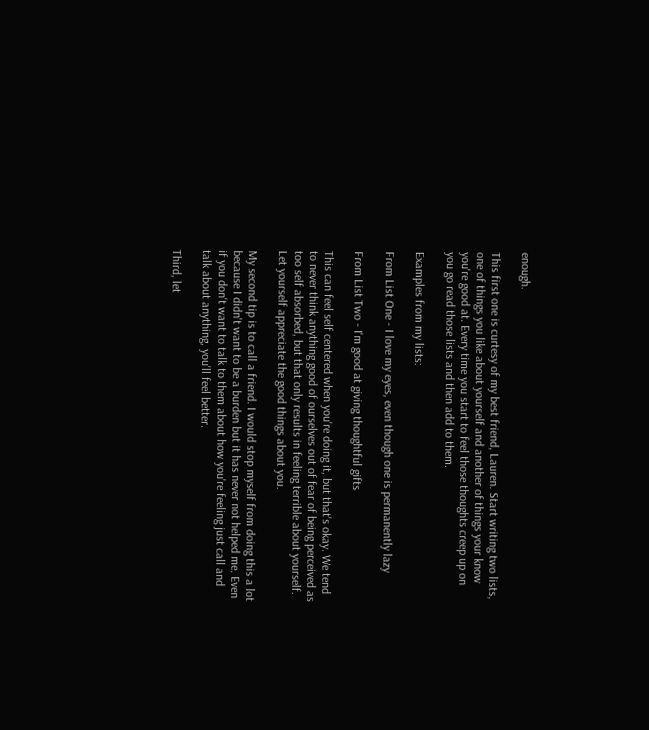enough.

This first one is curtesy of my best friend, Lauren. Start writing two lists, one of things you like about yourself and another of things your know you're good at. Every time you start to feel those thoughts creep up on you go read those lists and then add to them.

Examples from my lists:

From List One - I love my eyes, even though one is permanently lazy

From List Two - I'm good at giving thoughtful gifts

This can feel self centered when you're doing it, but that's okay. We tend to never think anything good of ourselves out of fear of being perceived as too self absorbed, but that only results in feeling terrible about yourself. Let yourself appreciate the good things about you.

My second tip is to call a friend. I would stop myself from doing this a lot because I didn't want to be a burden but it has never not helped me. Even if you don't want to talk to them about how you're feeling just call and talk about anything, you'll feel better.

Third, let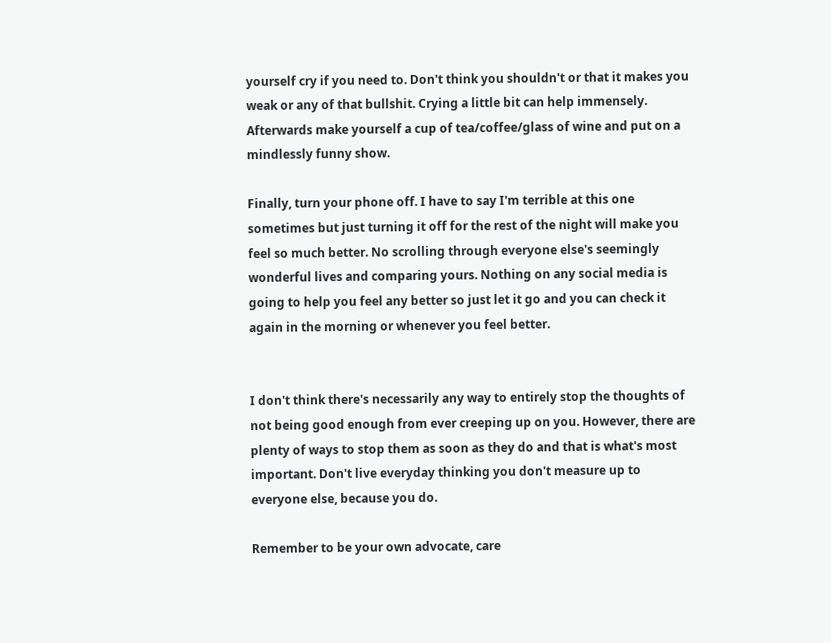yourself cry if you need to. Don't think you shouldn't or that it makes you weak or any of that bullshit. Crying a little bit can help immensely. Afterwards make yourself a cup of tea/coffee/glass of wine and put on a mindlessly funny show.

Finally, turn your phone off. I have to say I'm terrible at this one sometimes but just turning it off for the rest of the night will make you feel so much better. No scrolling through everyone else's seemingly wonderful lives and comparing yours. Nothing on any social media is going to help you feel any better so just let it go and you can check it again in the morning or whenever you feel better.


I don't think there's necessarily any way to entirely stop the thoughts of not being good enough from ever creeping up on you. However, there are plenty of ways to stop them as soon as they do and that is what's most important. Don't live everyday thinking you don't measure up to everyone else, because you do.

Remember to be your own advocate, care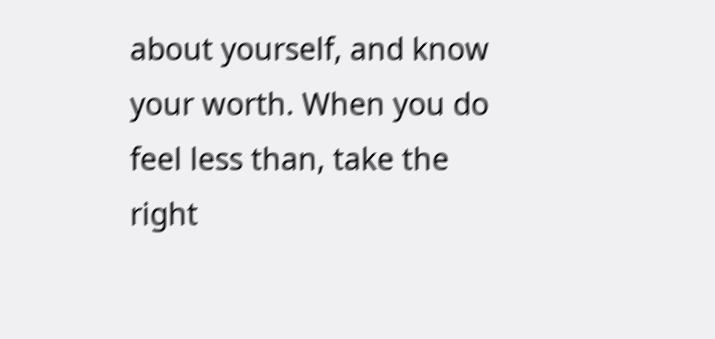about yourself, and know your worth. When you do feel less than, take the right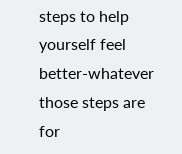steps to help yourself feel better-whatever those steps are for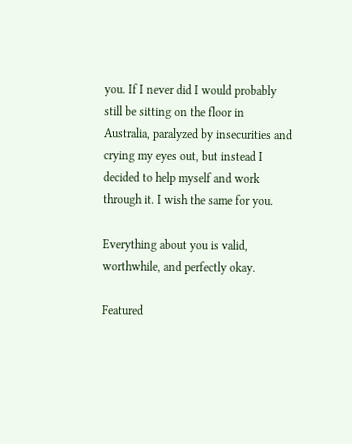you. If I never did I would probably still be sitting on the floor in Australia, paralyzed by insecurities and crying my eyes out, but instead I decided to help myself and work through it. I wish the same for you.

Everything about you is valid, worthwhile, and perfectly okay.

Featured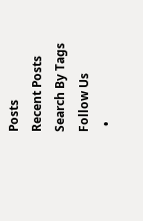Posts
Recent Posts
Search By Tags
Follow Us
  •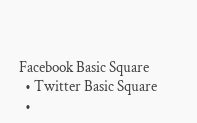Facebook Basic Square
  • Twitter Basic Square
  •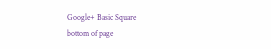Google+ Basic Square
bottom of page